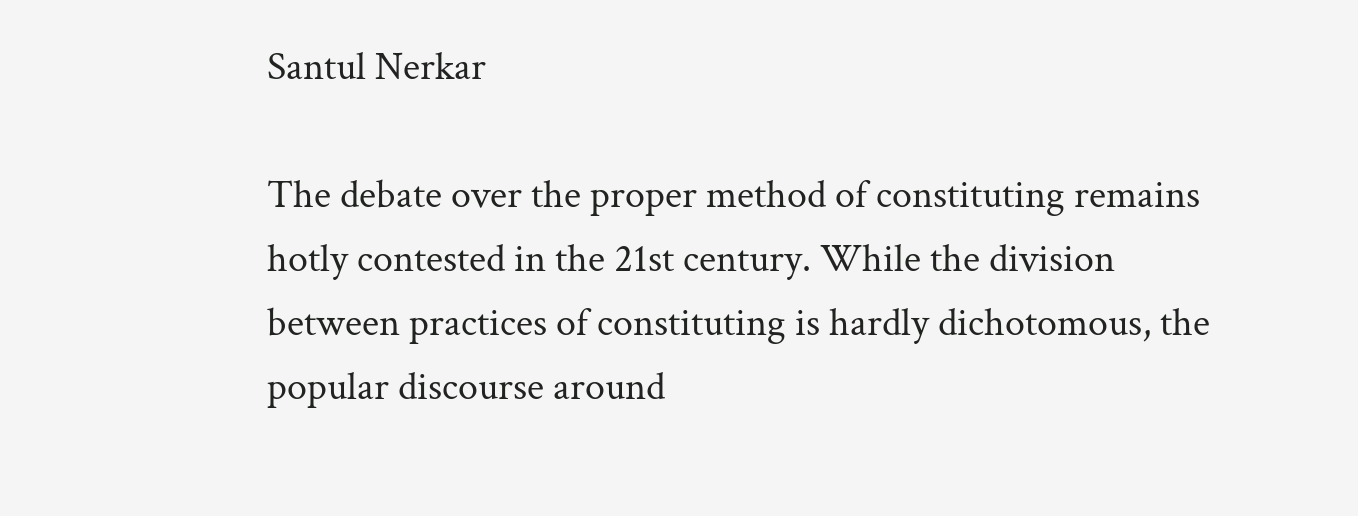Santul Nerkar

The debate over the proper method of constituting remains hotly contested in the 21st century. While the division between practices of constituting is hardly dichotomous, the popular discourse around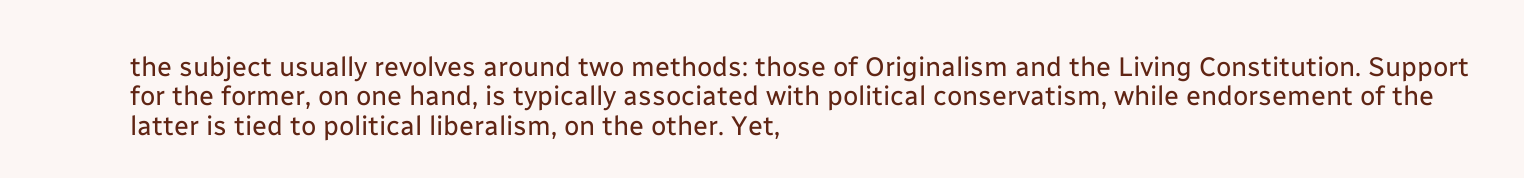the subject usually revolves around two methods: those of Originalism and the Living Constitution. Support for the former, on one hand, is typically associated with political conservatism, while endorsement of the latter is tied to political liberalism, on the other. Yet,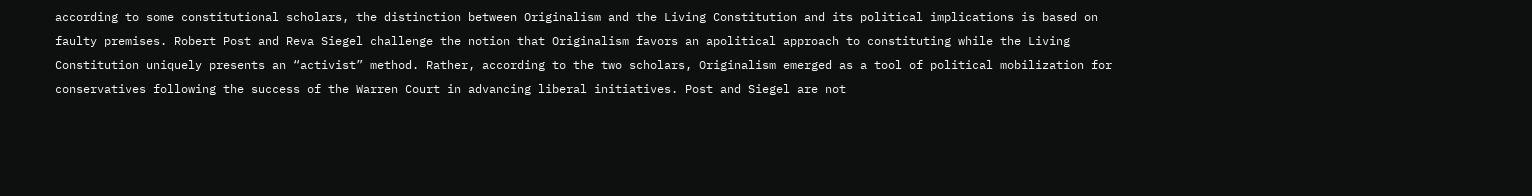according to some constitutional scholars, the distinction between Originalism and the Living Constitution and its political implications is based on faulty premises. Robert Post and Reva Siegel challenge the notion that Originalism favors an apolitical approach to constituting while the Living Constitution uniquely presents an “activist” method. Rather, according to the two scholars, Originalism emerged as a tool of political mobilization for conservatives following the success of the Warren Court in advancing liberal initiatives. Post and Siegel are not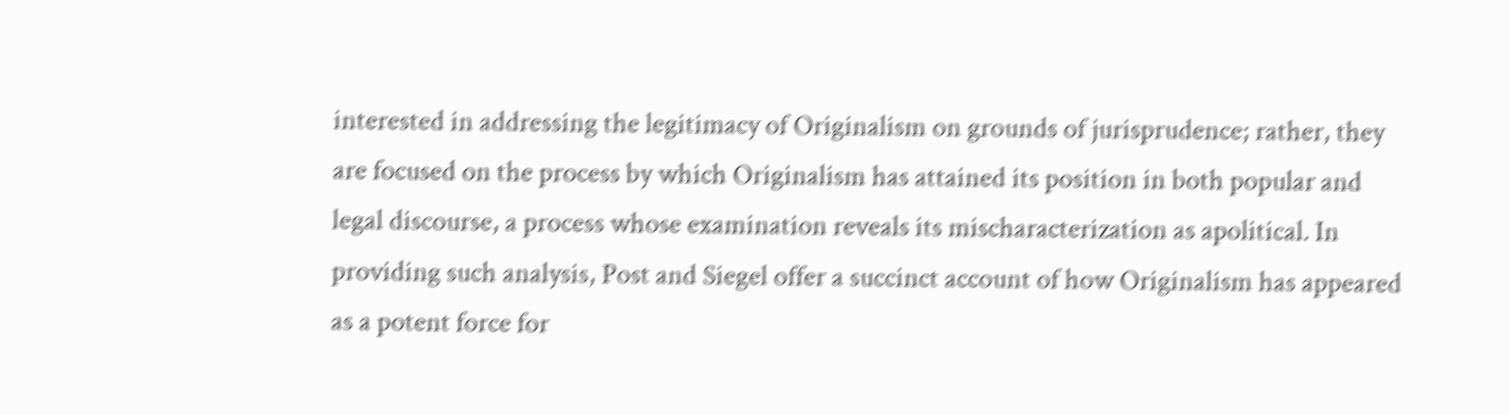interested in addressing the legitimacy of Originalism on grounds of jurisprudence; rather, they are focused on the process by which Originalism has attained its position in both popular and legal discourse, a process whose examination reveals its mischaracterization as apolitical. In providing such analysis, Post and Siegel offer a succinct account of how Originalism has appeared as a potent force for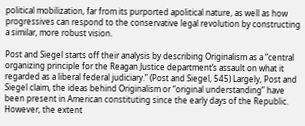political mobilization, far from its purported apolitical nature, as well as how progressives can respond to the conservative legal revolution by constructing a similar, more robust vision.

Post and Siegel starts off their analysis by describing Originalism as a “central organizing principle for the Reagan Justice department’s assault on what it regarded as a liberal federal judiciary.” (Post and Siegel, 545) Largely, Post and Siegel claim, the ideas behind Originalism or “original understanding” have been present in American constituting since the early days of the Republic. However, the extent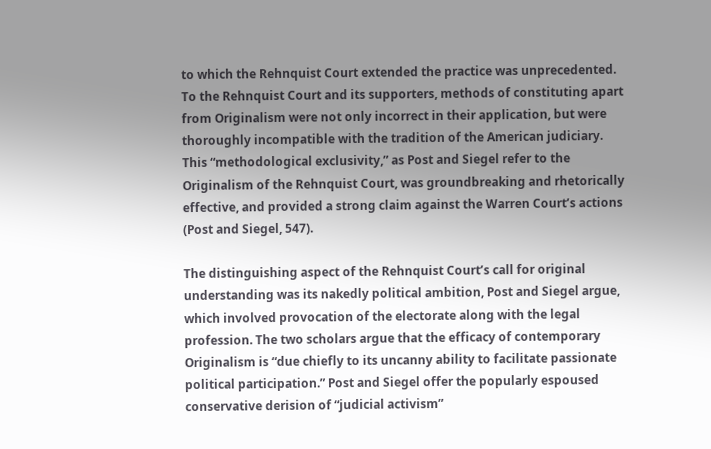to which the Rehnquist Court extended the practice was unprecedented. To the Rehnquist Court and its supporters, methods of constituting apart from Originalism were not only incorrect in their application, but were thoroughly incompatible with the tradition of the American judiciary. This “methodological exclusivity,” as Post and Siegel refer to the Originalism of the Rehnquist Court, was groundbreaking and rhetorically effective, and provided a strong claim against the Warren Court’s actions (Post and Siegel, 547).

The distinguishing aspect of the Rehnquist Court’s call for original understanding was its nakedly political ambition, Post and Siegel argue, which involved provocation of the electorate along with the legal profession. The two scholars argue that the efficacy of contemporary Originalism is “due chiefly to its uncanny ability to facilitate passionate political participation.” Post and Siegel offer the popularly espoused conservative derision of “judicial activism”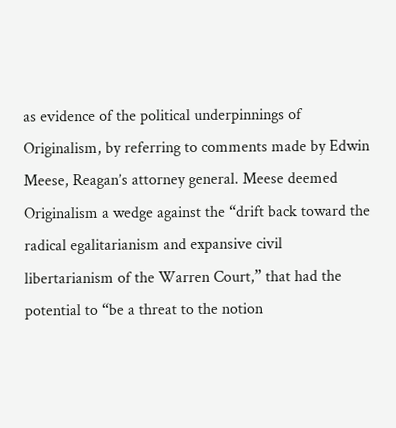as evidence of the political underpinnings of Originalism, by referring to comments made by Edwin Meese, Reagan’s attorney general. Meese deemed Originalism a wedge against the “drift back toward the radical egalitarianism and expansive civil libertarianism of the Warren Court,” that had the potential to “be a threat to the notion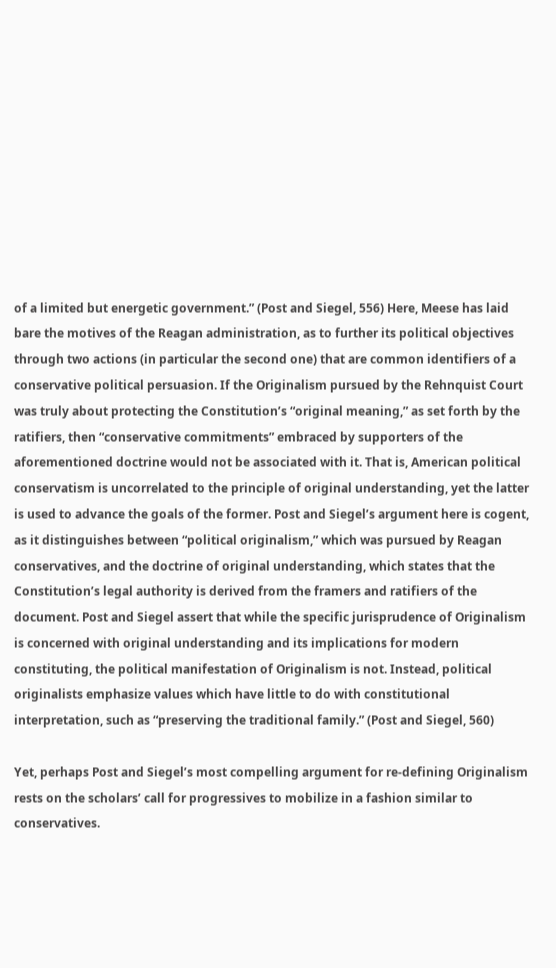of a limited but energetic government.” (Post and Siegel, 556) Here, Meese has laid bare the motives of the Reagan administration, as to further its political objectives through two actions (in particular the second one) that are common identifiers of a conservative political persuasion. If the Originalism pursued by the Rehnquist Court was truly about protecting the Constitution’s “original meaning,” as set forth by the ratifiers, then “conservative commitments” embraced by supporters of the aforementioned doctrine would not be associated with it. That is, American political conservatism is uncorrelated to the principle of original understanding, yet the latter is used to advance the goals of the former. Post and Siegel’s argument here is cogent, as it distinguishes between “political originalism,” which was pursued by Reagan conservatives, and the doctrine of original understanding, which states that the Constitution’s legal authority is derived from the framers and ratifiers of the document. Post and Siegel assert that while the specific jurisprudence of Originalism is concerned with original understanding and its implications for modern constituting, the political manifestation of Originalism is not. Instead, political originalists emphasize values which have little to do with constitutional interpretation, such as “preserving the traditional family.” (Post and Siegel, 560)

Yet, perhaps Post and Siegel’s most compelling argument for re-defining Originalism rests on the scholars’ call for progressives to mobilize in a fashion similar to conservatives.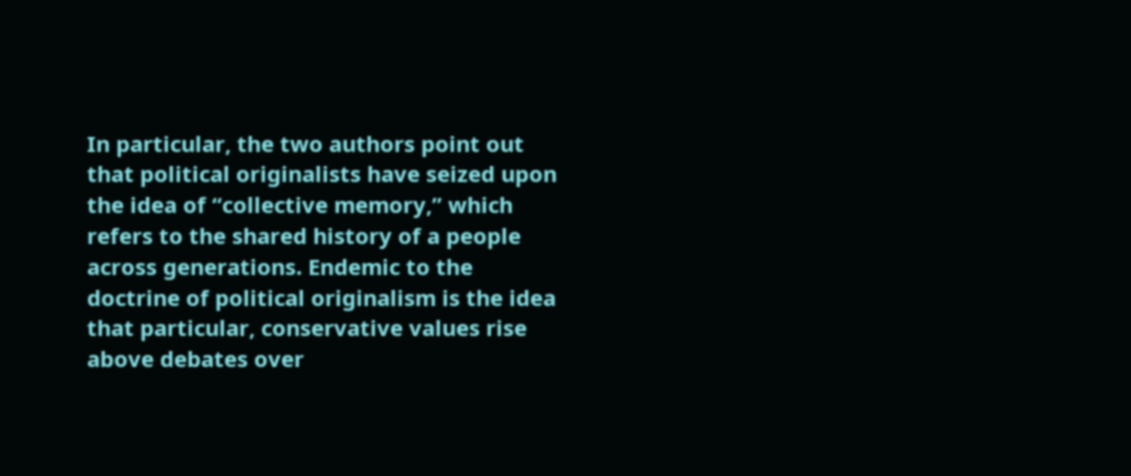In particular, the two authors point out that political originalists have seized upon the idea of “collective memory,” which refers to the shared history of a people across generations. Endemic to the doctrine of political originalism is the idea that particular, conservative values rise above debates over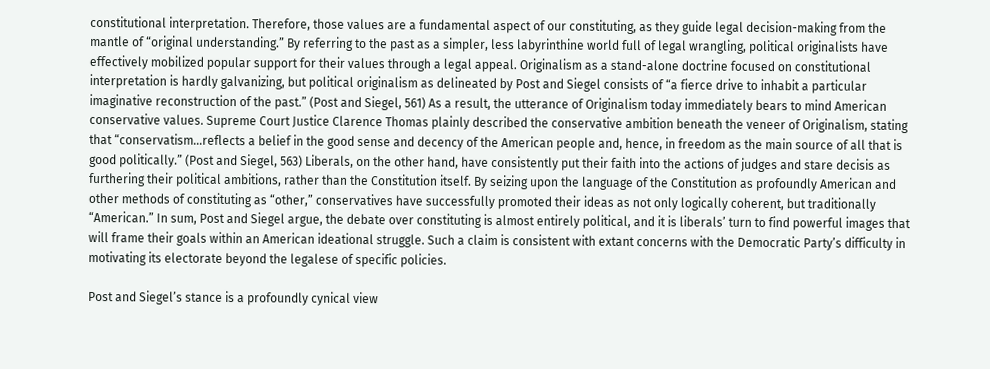constitutional interpretation. Therefore, those values are a fundamental aspect of our constituting, as they guide legal decision-making from the mantle of “original understanding.” By referring to the past as a simpler, less labyrinthine world full of legal wrangling, political originalists have effectively mobilized popular support for their values through a legal appeal. Originalism as a stand-alone doctrine focused on constitutional interpretation is hardly galvanizing, but political originalism as delineated by Post and Siegel consists of “a fierce drive to inhabit a particular imaginative reconstruction of the past.” (Post and Siegel, 561) As a result, the utterance of Originalism today immediately bears to mind American conservative values. Supreme Court Justice Clarence Thomas plainly described the conservative ambition beneath the veneer of Originalism, stating that “conservatism…reflects a belief in the good sense and decency of the American people and, hence, in freedom as the main source of all that is good politically.” (Post and Siegel, 563) Liberals, on the other hand, have consistently put their faith into the actions of judges and stare decisis as furthering their political ambitions, rather than the Constitution itself. By seizing upon the language of the Constitution as profoundly American and other methods of constituting as “other,” conservatives have successfully promoted their ideas as not only logically coherent, but traditionally “American.” In sum, Post and Siegel argue, the debate over constituting is almost entirely political, and it is liberals’ turn to find powerful images that will frame their goals within an American ideational struggle. Such a claim is consistent with extant concerns with the Democratic Party’s difficulty in motivating its electorate beyond the legalese of specific policies.

Post and Siegel’s stance is a profoundly cynical view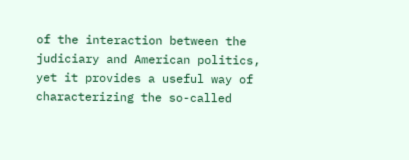of the interaction between the judiciary and American politics, yet it provides a useful way of characterizing the so-called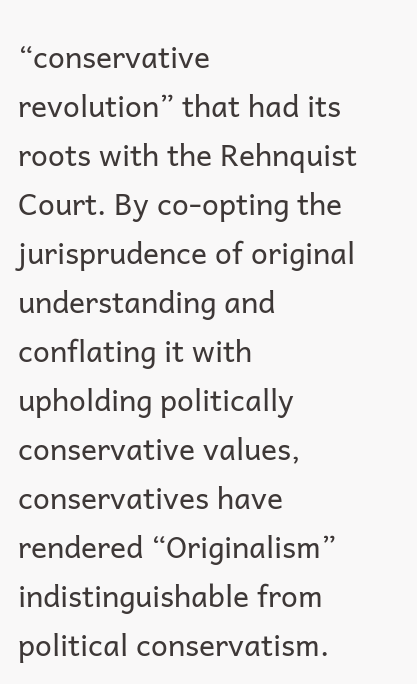“conservative revolution” that had its roots with the Rehnquist Court. By co-opting the jurisprudence of original understanding and conflating it with upholding politically conservative values, conservatives have rendered “Originalism” indistinguishable from political conservatism.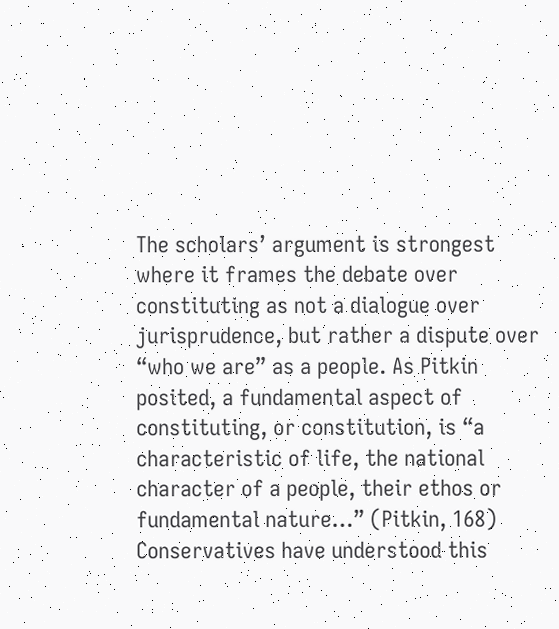The scholars’ argument is strongest where it frames the debate over constituting as not a dialogue over jurisprudence, but rather a dispute over “who we are” as a people. As Pitkin posited, a fundamental aspect of constituting, or constitution, is “a characteristic of life, the national character of a people, their ethos or fundamental nature…” (Pitkin, 168) Conservatives have understood this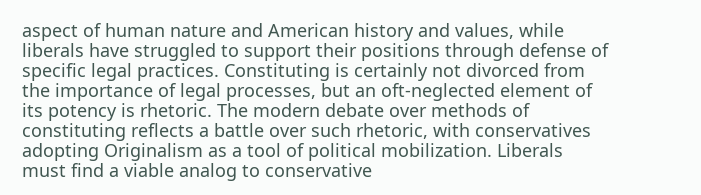aspect of human nature and American history and values, while liberals have struggled to support their positions through defense of specific legal practices. Constituting is certainly not divorced from the importance of legal processes, but an oft-neglected element of its potency is rhetoric. The modern debate over methods of constituting reflects a battle over such rhetoric, with conservatives adopting Originalism as a tool of political mobilization. Liberals must find a viable analog to conservative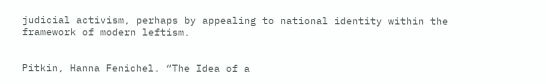judicial activism, perhaps by appealing to national identity within the framework of modern leftism.


Pitkin, Hanna Fenichel. “The Idea of a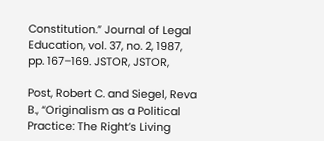Constitution.” Journal of Legal Education, vol. 37, no. 2, 1987, pp. 167–169. JSTOR, JSTOR,

Post, Robert C. and Siegel, Reva B., “Originalism as a Political Practice: The Right’s Living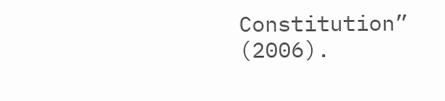Constitution” (2006).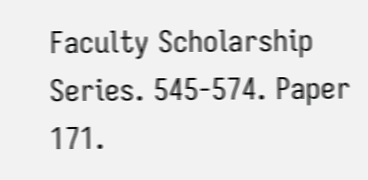Faculty Scholarship Series. 545-574. Paper 171.